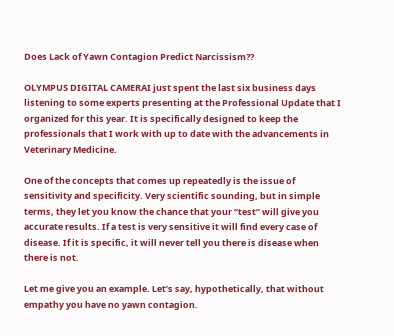Does Lack of Yawn Contagion Predict Narcissism??

OLYMPUS DIGITAL CAMERAI just spent the last six business days listening to some experts presenting at the Professional Update that I organized for this year. It is specifically designed to keep the professionals that I work with up to date with the advancements in Veterinary Medicine.

One of the concepts that comes up repeatedly is the issue of sensitivity and specificity. Very scientific sounding, but in simple terms, they let you know the chance that your “test” will give you accurate results. If a test is very sensitive it will find every case of disease. If it is specific, it will never tell you there is disease when there is not.

Let me give you an example. Let’s say, hypothetically, that without empathy you have no yawn contagion.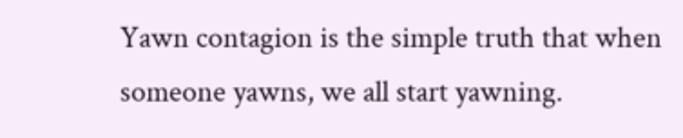Yawn contagion is the simple truth that when someone yawns, we all start yawning.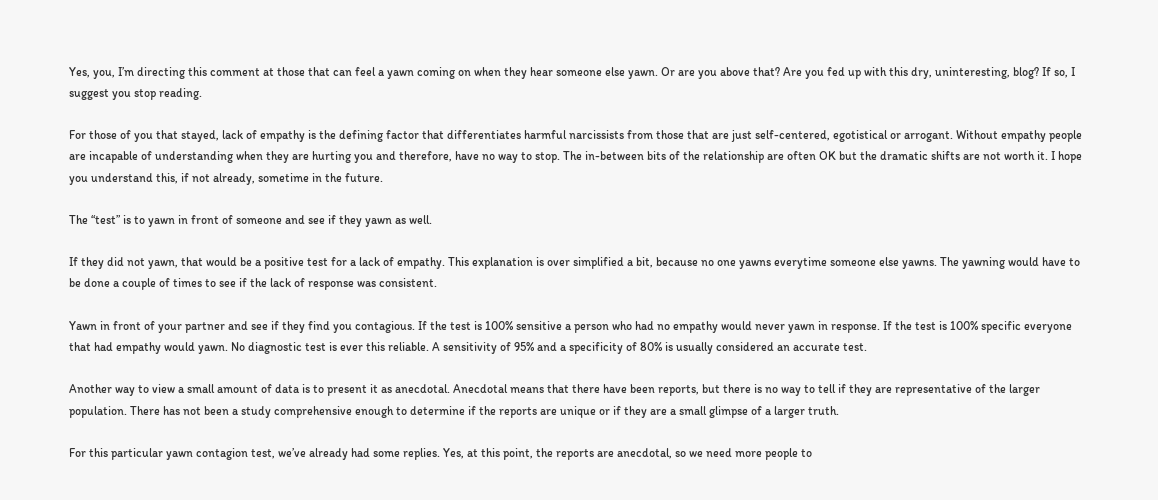Yes, you, I’m directing this comment at those that can feel a yawn coming on when they hear someone else yawn. Or are you above that? Are you fed up with this dry, uninteresting, blog? If so, I suggest you stop reading.

For those of you that stayed, lack of empathy is the defining factor that differentiates harmful narcissists from those that are just self-centered, egotistical or arrogant. Without empathy people are incapable of understanding when they are hurting you and therefore, have no way to stop. The in-between bits of the relationship are often OK but the dramatic shifts are not worth it. I hope you understand this, if not already, sometime in the future.

The “test” is to yawn in front of someone and see if they yawn as well.

If they did not yawn, that would be a positive test for a lack of empathy. This explanation is over simplified a bit, because no one yawns everytime someone else yawns. The yawning would have to be done a couple of times to see if the lack of response was consistent.

Yawn in front of your partner and see if they find you contagious. If the test is 100% sensitive a person who had no empathy would never yawn in response. If the test is 100% specific everyone that had empathy would yawn. No diagnostic test is ever this reliable. A sensitivity of 95% and a specificity of 80% is usually considered an accurate test.

Another way to view a small amount of data is to present it as anecdotal. Anecdotal means that there have been reports, but there is no way to tell if they are representative of the larger population. There has not been a study comprehensive enough to determine if the reports are unique or if they are a small glimpse of a larger truth.

For this particular yawn contagion test, we’ve already had some replies. Yes, at this point, the reports are anecdotal, so we need more people to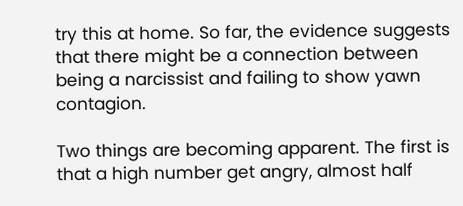try this at home. So far, the evidence suggests that there might be a connection between being a narcissist and failing to show yawn contagion.

Two things are becoming apparent. The first is that a high number get angry, almost half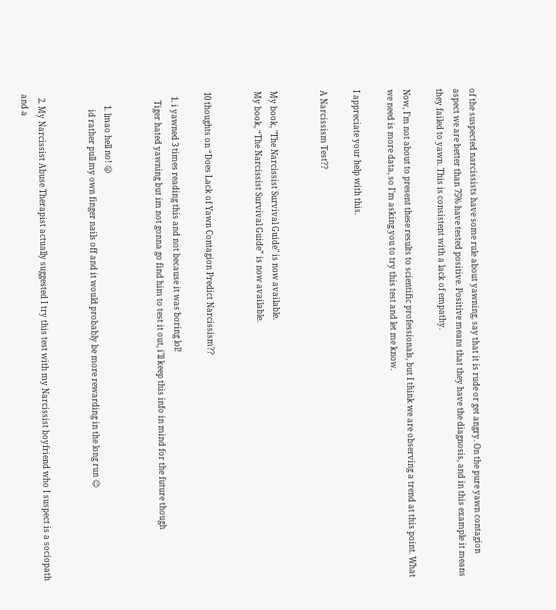of the suspected narcissists have some rule about yawning, say that it is rude or get angry. On the pure yawn contagion aspect we are better than 75% have tested positive. Positive means that they have the diagnosis, and in this example it means they failed to yawn. This is consistent with a lack of empathy.

Now, I’m not about to present these results to scientific professionals, but I think we are observing a trend at this point. What we need is more data, so I’m asking you to try this test and let me know.

I appreciate your help with this.

A Narcissism Test??


My book, "The Narcissist Survival Guide" is now available.
My book, “The Narcissist Survival Guide” is now available.


10 thoughts on “Does Lack of Yawn Contagion Predict Narcissism??

  1. i yawned 3 times reading this and not because it was boring lol!
    Tiger hated yawning but im not gonna go find him to test it out, i’ll keep this info in mind for the future though


      1. lmao hell no! 😛
        id rather pull my own finger nails off and it would probably be more rewarding in the long run 😉


  2. My Narcissist Abuse Therapist actually suggested I try this test with my Narcissist boyfriend who I suspect is a sociopath and a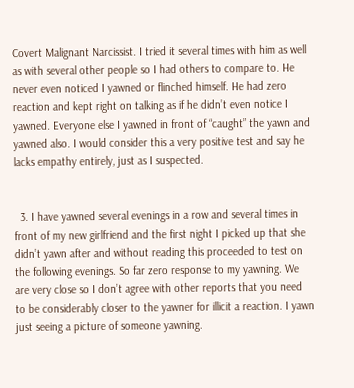Covert Malignant Narcissist. I tried it several times with him as well as with several other people so I had others to compare to. He never even noticed I yawned or flinched himself. He had zero reaction and kept right on talking as if he didn’t even notice I yawned. Everyone else I yawned in front of “caught” the yawn and yawned also. I would consider this a very positive test and say he lacks empathy entirely, just as I suspected.


  3. I have yawned several evenings in a row and several times in front of my new girlfriend and the first night I picked up that she didn’t yawn after and without reading this proceeded to test on the following evenings. So far zero response to my yawning. We are very close so I don’t agree with other reports that you need to be considerably closer to the yawner for illicit a reaction. I yawn just seeing a picture of someone yawning.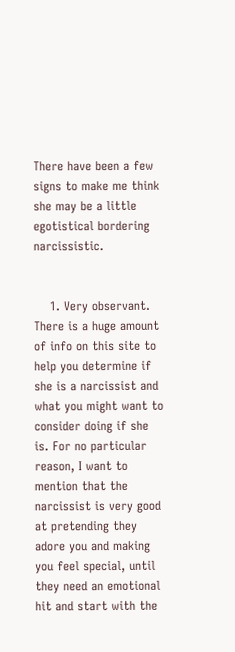There have been a few signs to make me think she may be a little egotistical bordering narcissistic.


    1. Very observant. There is a huge amount of info on this site to help you determine if she is a narcissist and what you might want to consider doing if she is. For no particular reason, I want to mention that the narcissist is very good at pretending they adore you and making you feel special, until they need an emotional hit and start with the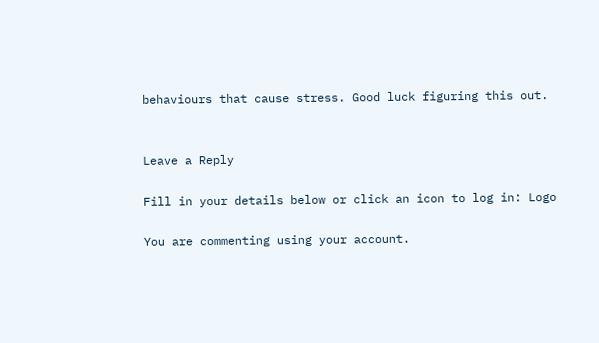behaviours that cause stress. Good luck figuring this out.


Leave a Reply

Fill in your details below or click an icon to log in: Logo

You are commenting using your account.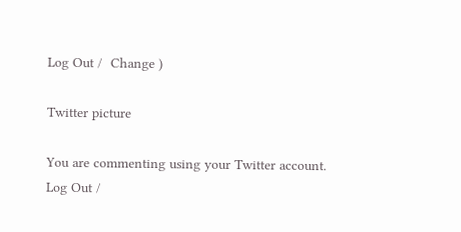Log Out /  Change )

Twitter picture

You are commenting using your Twitter account. Log Out /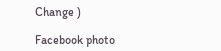Change )

Facebook photo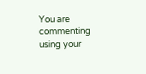You are commenting using your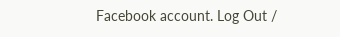Facebook account. Log Out /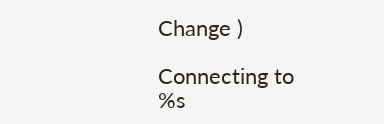Change )

Connecting to %s